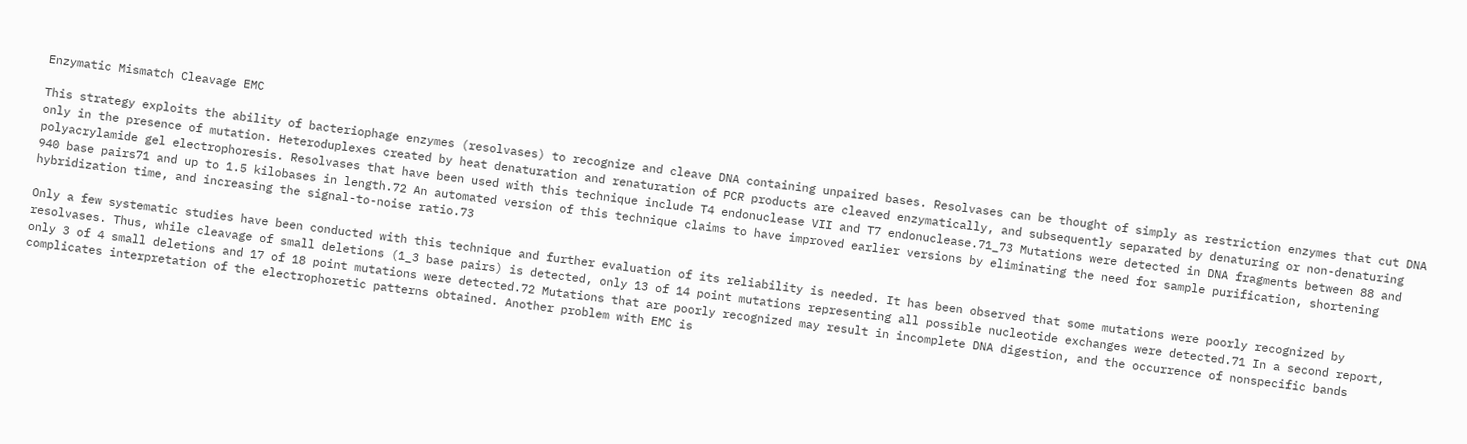Enzymatic Mismatch Cleavage EMC

This strategy exploits the ability of bacteriophage enzymes (resolvases) to recognize and cleave DNA containing unpaired bases. Resolvases can be thought of simply as restriction enzymes that cut DNA only in the presence of mutation. Heteroduplexes created by heat denaturation and renaturation of PCR products are cleaved enzymatically, and subsequently separated by denaturing or non-denaturing polyacrylamide gel electrophoresis. Resolvases that have been used with this technique include T4 endonuclease VII and T7 endonuclease.71_73 Mutations were detected in DNA fragments between 88 and 940 base pairs71 and up to 1.5 kilobases in length.72 An automated version of this technique claims to have improved earlier versions by eliminating the need for sample purification, shortening hybridization time, and increasing the signal-to-noise ratio.73

Only a few systematic studies have been conducted with this technique and further evaluation of its reliability is needed. It has been observed that some mutations were poorly recognized by resolvases. Thus, while cleavage of small deletions (1_3 base pairs) is detected, only 13 of 14 point mutations representing all possible nucleotide exchanges were detected.71 In a second report, only 3 of 4 small deletions and 17 of 18 point mutations were detected.72 Mutations that are poorly recognized may result in incomplete DNA digestion, and the occurrence of nonspecific bands complicates interpretation of the electrophoretic patterns obtained. Another problem with EMC is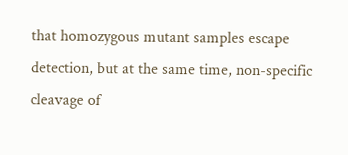that homozygous mutant samples escape detection, but at the same time, non-specific cleavage of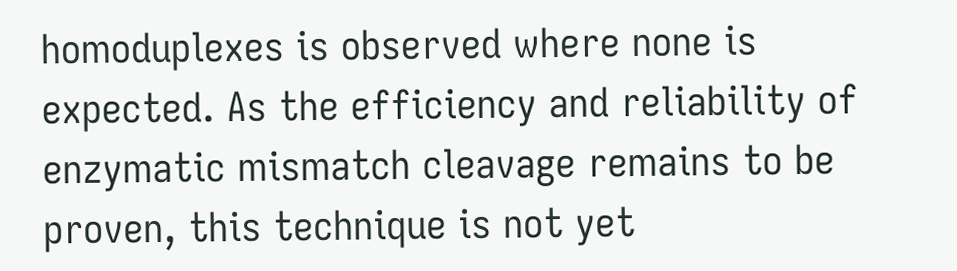homoduplexes is observed where none is expected. As the efficiency and reliability of enzymatic mismatch cleavage remains to be proven, this technique is not yet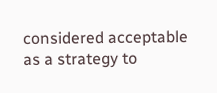considered acceptable as a strategy to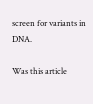screen for variants in DNA.

Was this article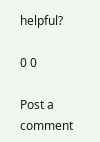helpful?

0 0

Post a comment